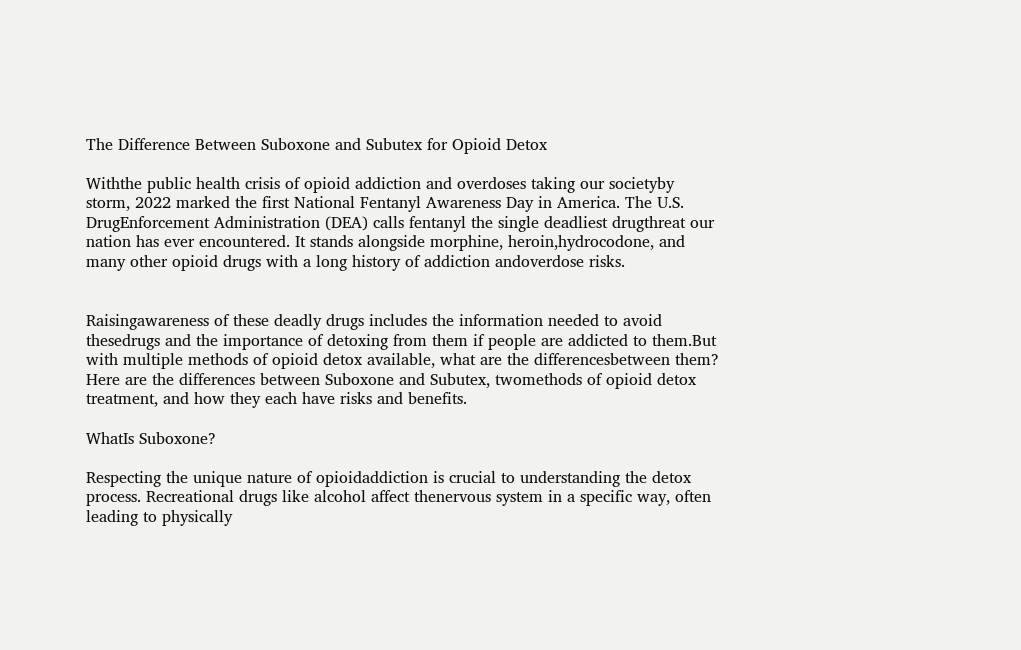The Difference Between Suboxone and Subutex for Opioid Detox

Withthe public health crisis of opioid addiction and overdoses taking our societyby storm, 2022 marked the first National Fentanyl Awareness Day in America. The U.S. DrugEnforcement Administration (DEA) calls fentanyl the single deadliest drugthreat our nation has ever encountered. It stands alongside morphine, heroin,hydrocodone, and many other opioid drugs with a long history of addiction andoverdose risks.


Raisingawareness of these deadly drugs includes the information needed to avoid thesedrugs and the importance of detoxing from them if people are addicted to them.But with multiple methods of opioid detox available, what are the differencesbetween them? Here are the differences between Suboxone and Subutex, twomethods of opioid detox treatment, and how they each have risks and benefits.

WhatIs Suboxone?

Respecting the unique nature of opioidaddiction is crucial to understanding the detox process. Recreational drugs like alcohol affect thenervous system in a specific way, often leading to physically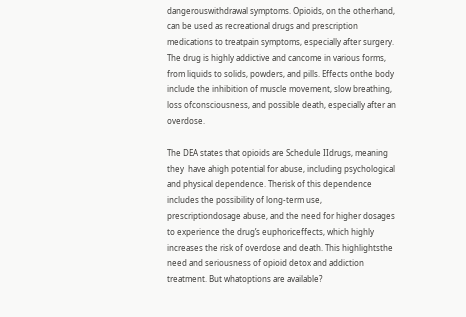dangerouswithdrawal symptoms. Opioids, on the otherhand, can be used as recreational drugs and prescription medications to treatpain symptoms, especially after surgery. The drug is highly addictive and cancome in various forms, from liquids to solids, powders, and pills. Effects onthe body include the inhibition of muscle movement, slow breathing, loss ofconsciousness, and possible death, especially after an overdose.

The DEA states that opioids are Schedule IIdrugs, meaning they  have ahigh potential for abuse, including psychological and physical dependence. Therisk of this dependence includes the possibility of long-term use, prescriptiondosage abuse, and the need for higher dosages to experience the drug’s euphoriceffects, which highly increases the risk of overdose and death. This highlightsthe need and seriousness of opioid detox and addiction treatment. But whatoptions are available?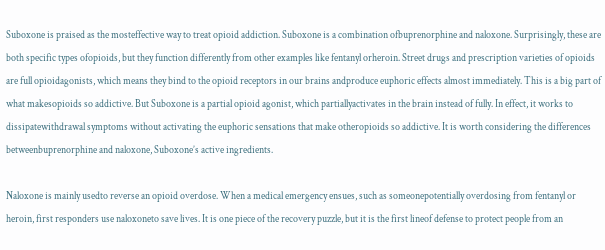Suboxone is praised as the mosteffective way to treat opioid addiction. Suboxone is a combination ofbuprenorphine and naloxone. Surprisingly, these are both specific types ofopioids, but they function differently from other examples like fentanyl orheroin. Street drugs and prescription varieties of opioids are full opioidagonists, which means they bind to the opioid receptors in our brains andproduce euphoric effects almost immediately. This is a big part of what makesopioids so addictive. But Suboxone is a partial opioid agonist, which partiallyactivates in the brain instead of fully. In effect, it works to dissipatewithdrawal symptoms without activating the euphoric sensations that make otheropioids so addictive. It is worth considering the differences betweenbuprenorphine and naloxone, Suboxone’s active ingredients.

Naloxone is mainly usedto reverse an opioid overdose. When a medical emergency ensues, such as someonepotentially overdosing from fentanyl or heroin, first responders use naloxoneto save lives. It is one piece of the recovery puzzle, but it is the first lineof defense to protect people from an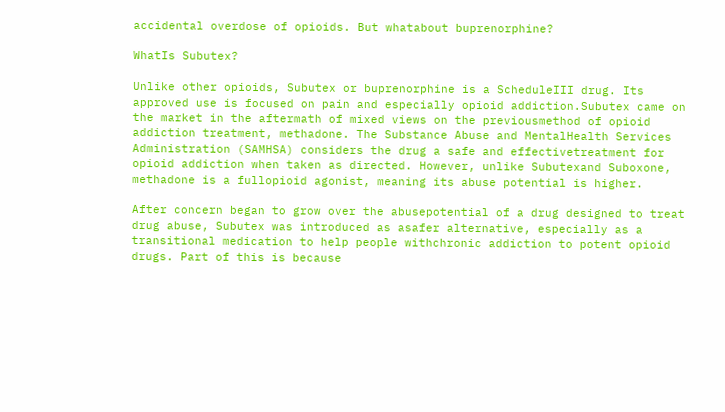accidental overdose of opioids. But whatabout buprenorphine?

WhatIs Subutex?

Unlike other opioids, Subutex or buprenorphine is a ScheduleIII drug. Its approved use is focused on pain and especially opioid addiction.Subutex came on the market in the aftermath of mixed views on the previousmethod of opioid addiction treatment, methadone. The Substance Abuse and MentalHealth Services Administration (SAMHSA) considers the drug a safe and effectivetreatment for opioid addiction when taken as directed. However, unlike Subutexand Suboxone, methadone is a fullopioid agonist, meaning its abuse potential is higher.

After concern began to grow over the abusepotential of a drug designed to treat drug abuse, Subutex was introduced as asafer alternative, especially as a transitional medication to help people withchronic addiction to potent opioid drugs. Part of this is because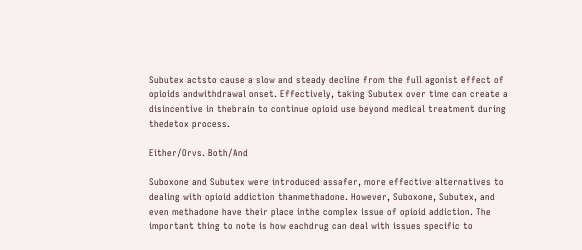Subutex actsto cause a slow and steady decline from the full agonist effect of opioids andwithdrawal onset. Effectively, taking Subutex over time can create a disincentive in thebrain to continue opioid use beyond medical treatment during thedetox process.

Either/Orvs. Both/And

Suboxone and Subutex were introduced assafer, more effective alternatives to dealing with opioid addiction thanmethadone. However, Suboxone, Subutex, and even methadone have their place inthe complex issue of opioid addiction. The important thing to note is how eachdrug can deal with issues specific to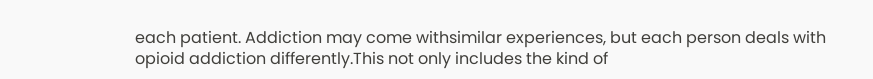each patient. Addiction may come withsimilar experiences, but each person deals with opioid addiction differently.This not only includes the kind of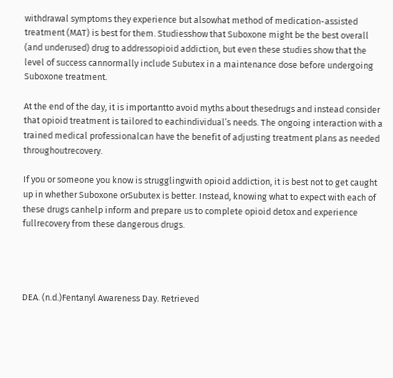withdrawal symptoms they experience but alsowhat method of medication-assisted treatment (MAT) is best for them. Studiesshow that Suboxone might be the best overall (and underused) drug to addressopioid addiction, but even these studies show that the level of success cannormally include Subutex in a maintenance dose before undergoing Suboxone treatment.

At the end of the day, it is importantto avoid myths about thesedrugs and instead consider that opioid treatment is tailored to eachindividual’s needs. The ongoing interaction with a trained medical professionalcan have the benefit of adjusting treatment plans as needed throughoutrecovery.

If you or someone you know is strugglingwith opioid addiction, it is best not to get caught up in whether Suboxone orSubutex is better. Instead, knowing what to expect with each of these drugs canhelp inform and prepare us to complete opioid detox and experience fullrecovery from these dangerous drugs.




DEA. (n.d.)Fentanyl Awareness Day. Retrieved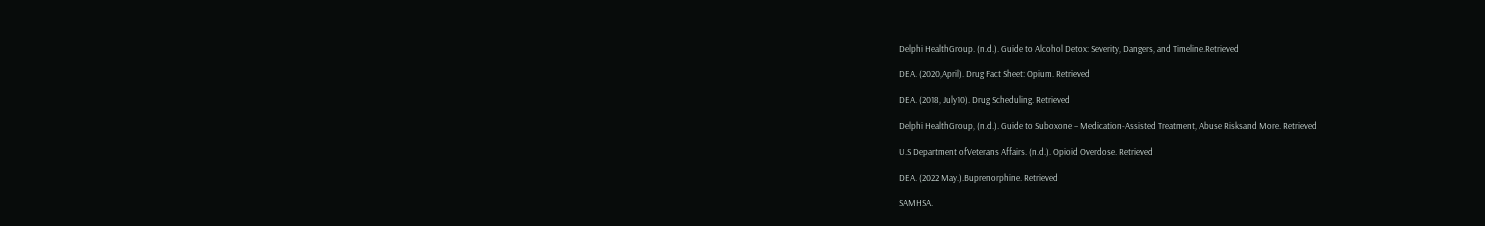Delphi HealthGroup. (n.d.). Guide to Alcohol Detox: Severity, Dangers, and Timeline.Retrieved

DEA. (2020,April). Drug Fact Sheet: Opium. Retrieved

DEA. (2018, July10). Drug Scheduling. Retrieved

Delphi HealthGroup, (n.d.). Guide to Suboxone – Medication-Assisted Treatment, Abuse Risksand More. Retrieved

U.S Department ofVeterans Affairs. (n.d.). Opioid Overdose. Retrieved

DEA. (2022 May.).Buprenorphine. Retrieved

SAMHSA.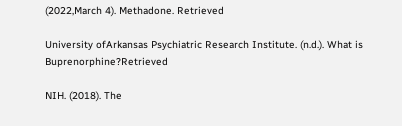(2022,March 4). Methadone. Retrieved

University ofArkansas Psychiatric Research Institute. (n.d.). What is Buprenorphine?Retrieved

NIH. (2018). The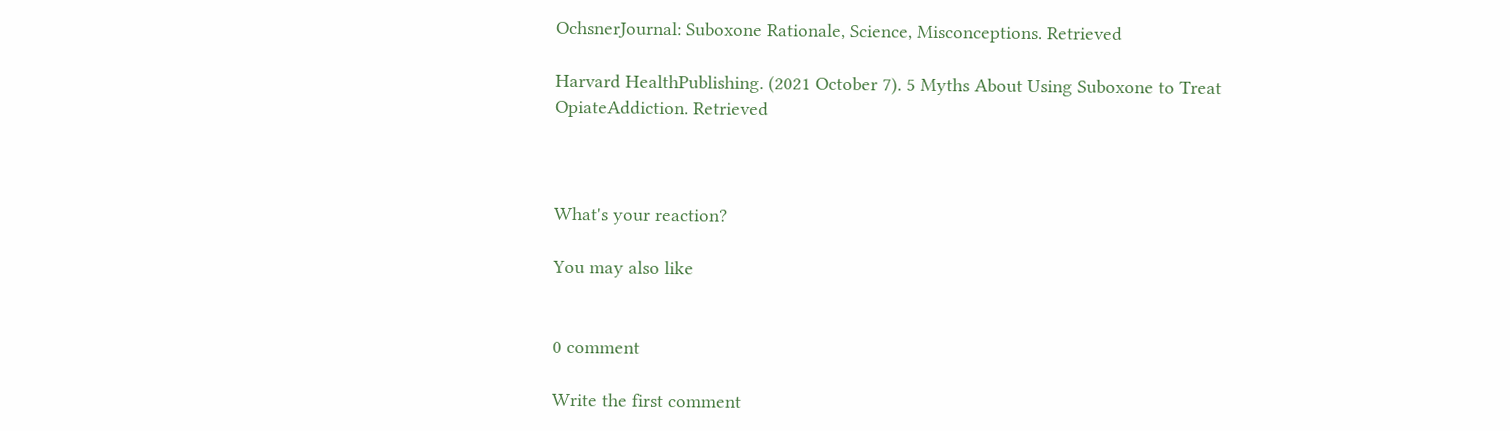OchsnerJournal: Suboxone Rationale, Science, Misconceptions. Retrieved

Harvard HealthPublishing. (2021 October 7). 5 Myths About Using Suboxone to Treat OpiateAddiction. Retrieved



What's your reaction?

You may also like


0 comment

Write the first comment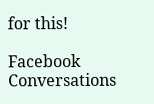for this!

Facebook Conversations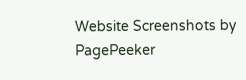Website Screenshots by PagePeeker